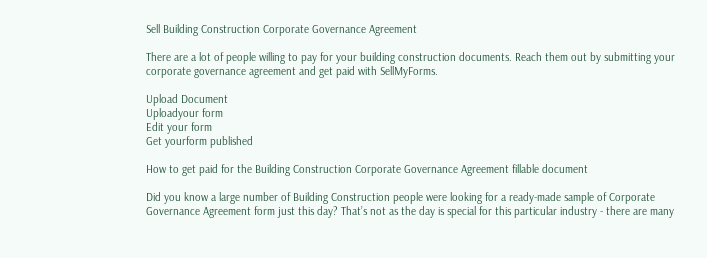Sell Building Construction Corporate Governance Agreement

There are a lot of people willing to pay for your building construction documents. Reach them out by submitting your corporate governance agreement and get paid with SellMyForms.

Upload Document
Uploadyour form
Edit your form
Get yourform published

How to get paid for the Building Construction Corporate Governance Agreement fillable document

Did you know a large number of Building Construction people were looking for a ready-made sample of Corporate Governance Agreement form just this day? That’s not as the day is special for this particular industry - there are many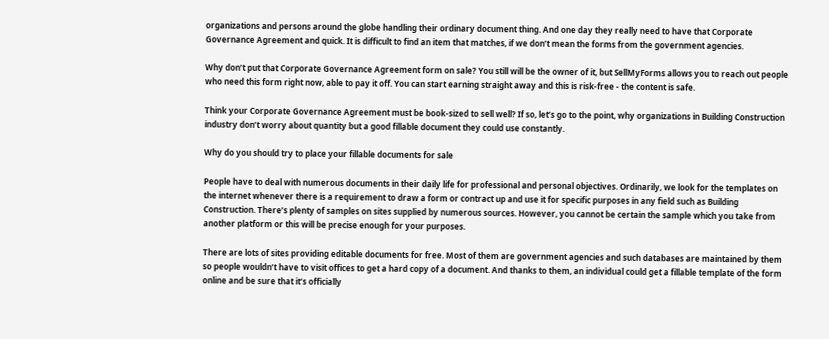organizations and persons around the globe handling their ordinary document thing. And one day they really need to have that Corporate Governance Agreement and quick. It is difficult to find an item that matches, if we don’t mean the forms from the government agencies.

Why don’t put that Corporate Governance Agreement form on sale? You still will be the owner of it, but SellMyForms allows you to reach out people who need this form right now, able to pay it off. You can start earning straight away and this is risk-free - the content is safe.

Think your Corporate Governance Agreement must be book-sized to sell well? If so, let’s go to the point, why organizations in Building Construction industry don’t worry about quantity but a good fillable document they could use constantly.

Why do you should try to place your fillable documents for sale

People have to deal with numerous documents in their daily life for professional and personal objectives. Ordinarily, we look for the templates on the internet whenever there is a requirement to draw a form or contract up and use it for specific purposes in any field such as Building Construction. There’s plenty of samples on sites supplied by numerous sources. However, you cannot be certain the sample which you take from another platform or this will be precise enough for your purposes.

There are lots of sites providing editable documents for free. Most of them are government agencies and such databases are maintained by them so people wouldn’t have to visit offices to get a hard copy of a document. And thanks to them, an individual could get a fillable template of the form online and be sure that it’s officially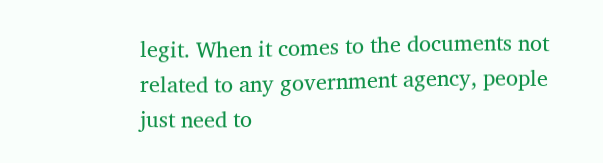legit. When it comes to the documents not related to any government agency, people just need to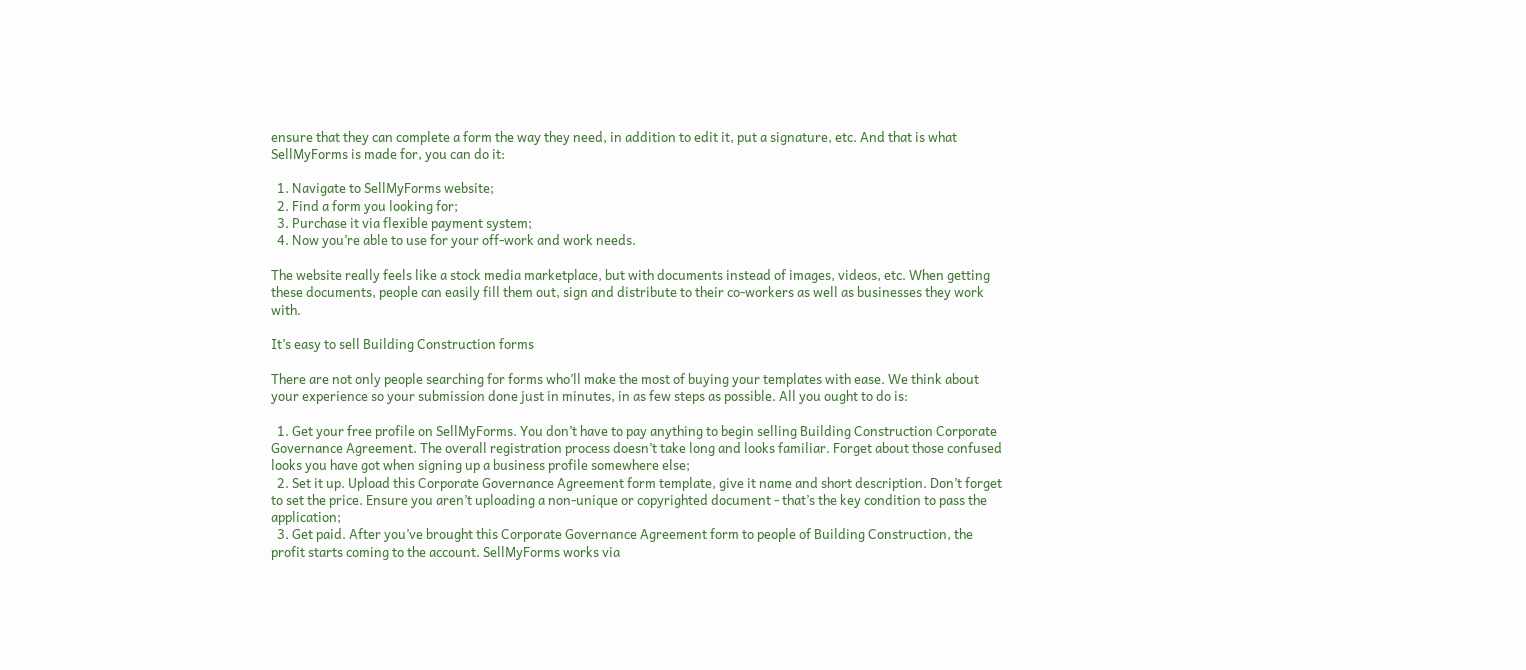ensure that they can complete a form the way they need, in addition to edit it, put a signature, etc. And that is what SellMyForms is made for, you can do it:

  1. Navigate to SellMyForms website;
  2. Find a form you looking for;
  3. Purchase it via flexible payment system;
  4. Now you’re able to use for your off-work and work needs.

The website really feels like a stock media marketplace, but with documents instead of images, videos, etc. When getting these documents, people can easily fill them out, sign and distribute to their co-workers as well as businesses they work with.

It’s easy to sell Building Construction forms

There are not only people searching for forms who’ll make the most of buying your templates with ease. We think about your experience so your submission done just in minutes, in as few steps as possible. All you ought to do is:

  1. Get your free profile on SellMyForms. You don’t have to pay anything to begin selling Building Construction Corporate Governance Agreement. The overall registration process doesn’t take long and looks familiar. Forget about those confused looks you have got when signing up a business profile somewhere else;
  2. Set it up. Upload this Corporate Governance Agreement form template, give it name and short description. Don’t forget to set the price. Ensure you aren’t uploading a non-unique or copyrighted document - that’s the key condition to pass the application;
  3. Get paid. After you’ve brought this Corporate Governance Agreement form to people of Building Construction, the profit starts coming to the account. SellMyForms works via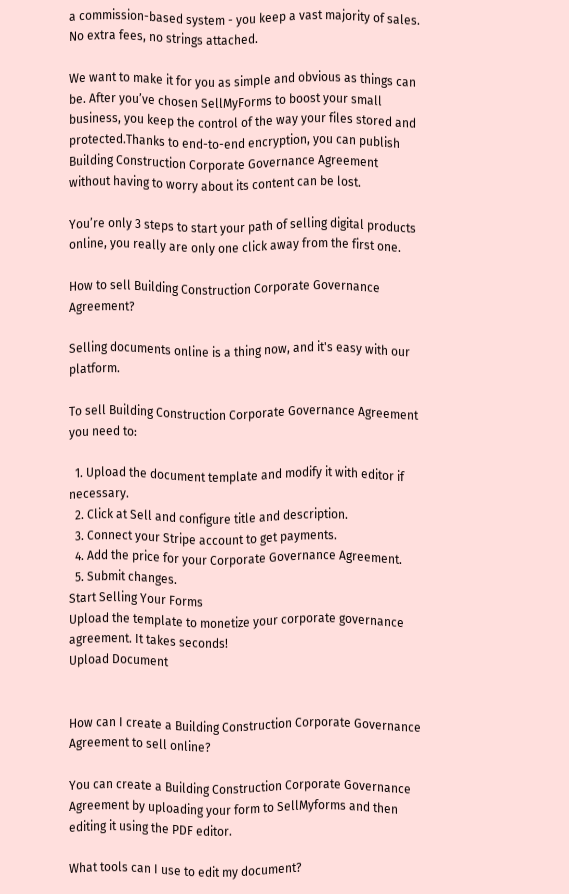a commission-based system - you keep a vast majority of sales. No extra fees, no strings attached.

We want to make it for you as simple and obvious as things can be. After you’ve chosen SellMyForms to boost your small business, you keep the control of the way your files stored and protected.Thanks to end-to-end encryption, you can publish Building Construction Corporate Governance Agreement without having to worry about its content can be lost.

You’re only 3 steps to start your path of selling digital products online, you really are only one click away from the first one.

How to sell Building Construction Corporate Governance Agreement?

Selling documents online is a thing now, and it's easy with our platform.

To sell Building Construction Corporate Governance Agreement you need to:

  1. Upload the document template and modify it with editor if necessary.
  2. Click at Sell and configure title and description.
  3. Connect your Stripe account to get payments.
  4. Add the price for your Corporate Governance Agreement.
  5. Submit changes.
Start Selling Your Forms
Upload the template to monetize your corporate governance agreement. It takes seconds!
Upload Document


How can I create a Building Construction Corporate Governance Agreement to sell online?

You can create a Building Construction Corporate Governance Agreement by uploading your form to SellMyforms and then editing it using the PDF editor.

What tools can I use to edit my document?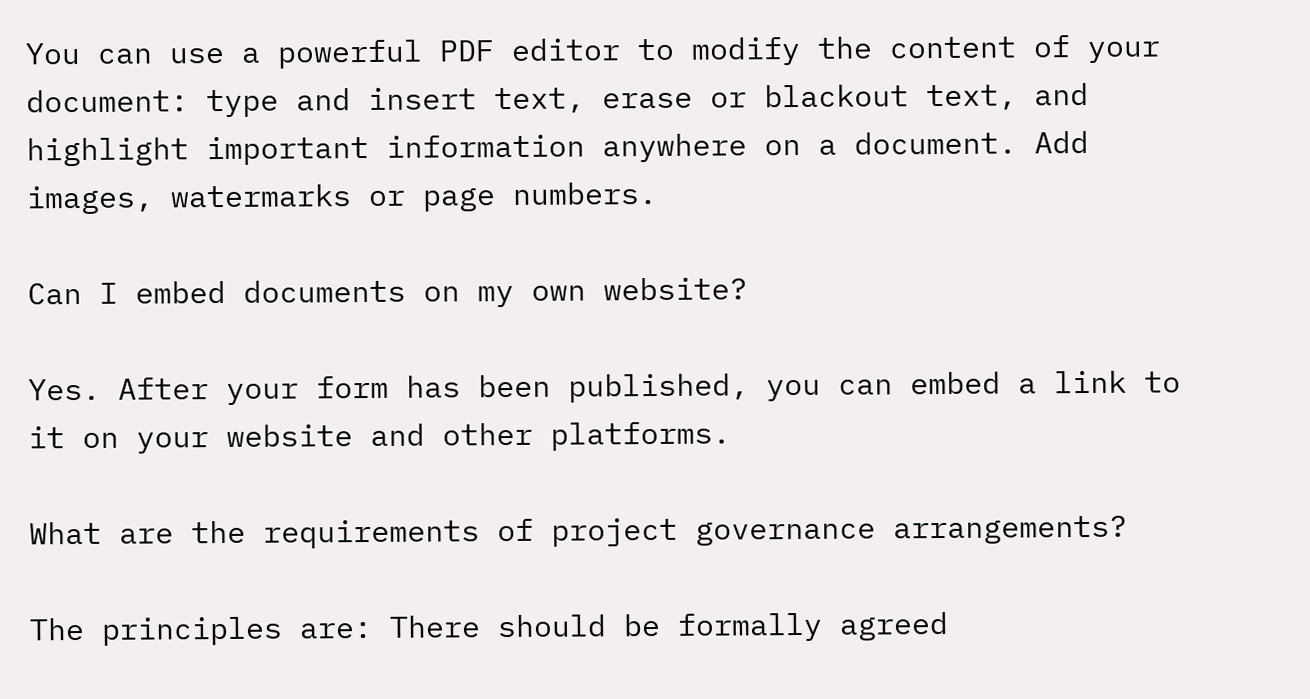You can use a powerful PDF editor to modify the content of your document: type and insert text, erase or blackout text, and highlight important information anywhere on a document. Add images, watermarks or page numbers.

Can I embed documents on my own website?

Yes. After your form has been published, you can embed a link to it on your website and other platforms.

What are the requirements of project governance arrangements?

The principles are: There should be formally agreed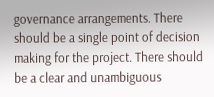governance arrangements. There should be a single point of decision making for the project. There should be a clear and unambiguous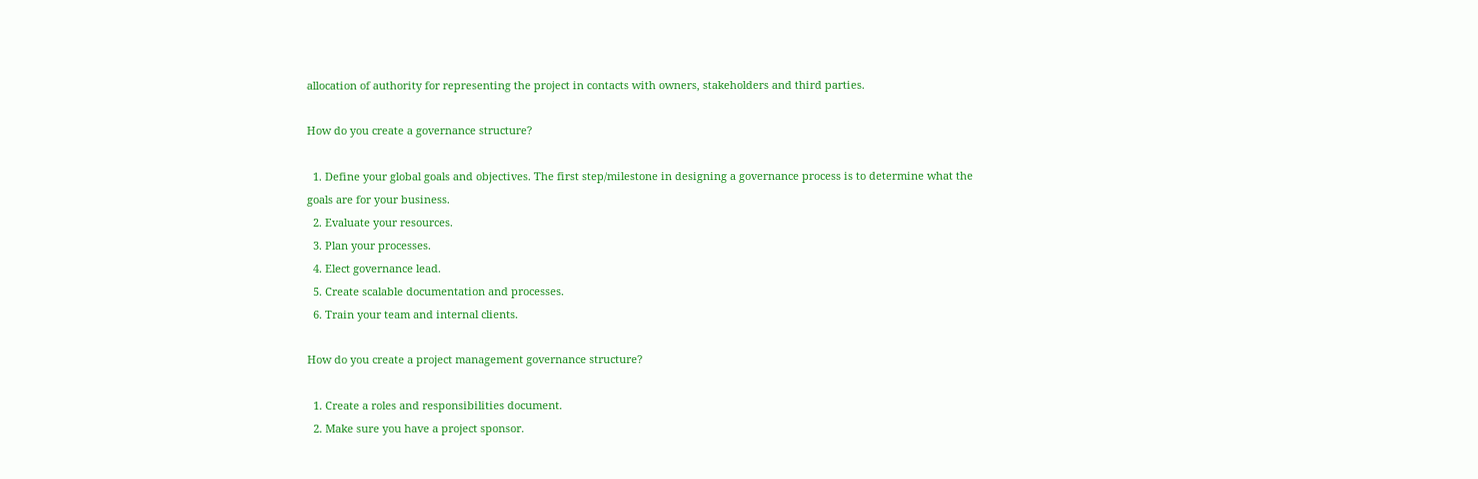allocation of authority for representing the project in contacts with owners, stakeholders and third parties.

How do you create a governance structure?

  1. Define your global goals and objectives. The first step/milestone in designing a governance process is to determine what the goals are for your business.
  2. Evaluate your resources.
  3. Plan your processes.
  4. Elect governance lead.
  5. Create scalable documentation and processes.
  6. Train your team and internal clients.

How do you create a project management governance structure?

  1. Create a roles and responsibilities document.
  2. Make sure you have a project sponsor.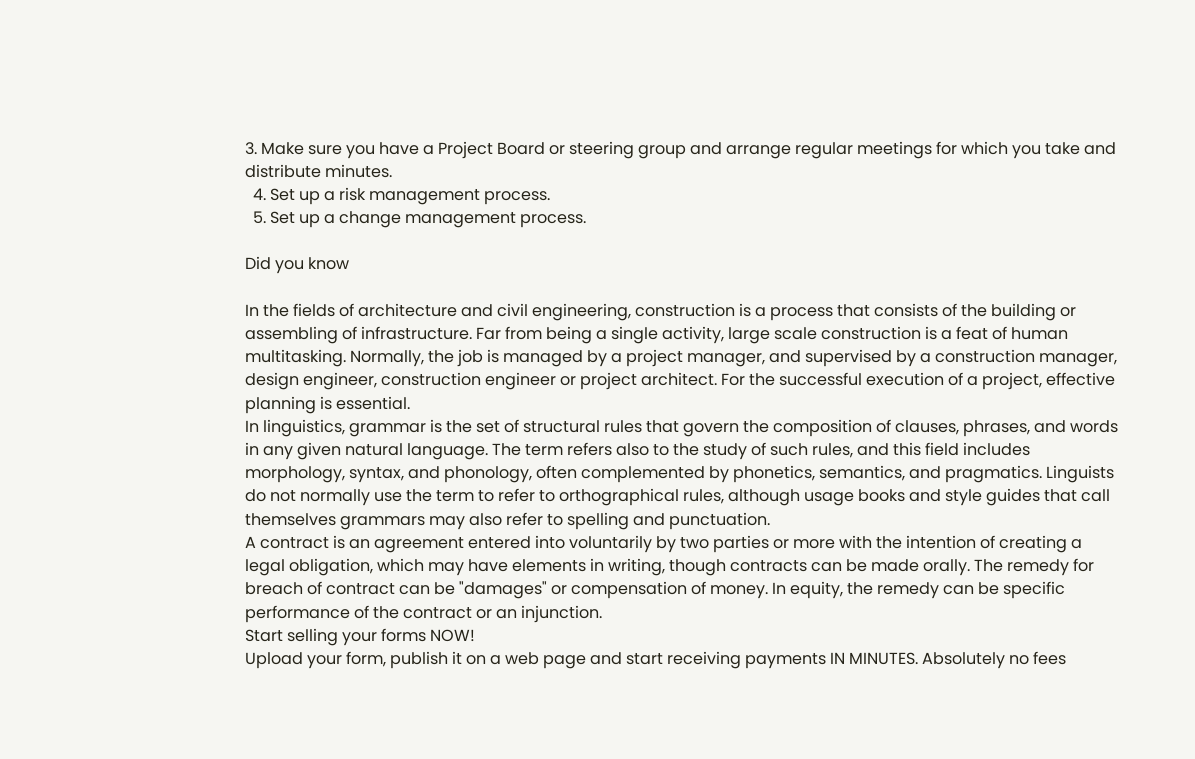3. Make sure you have a Project Board or steering group and arrange regular meetings for which you take and distribute minutes.
  4. Set up a risk management process.
  5. Set up a change management process.

Did you know

In the fields of architecture and civil engineering, construction is a process that consists of the building or assembling of infrastructure. Far from being a single activity, large scale construction is a feat of human multitasking. Normally, the job is managed by a project manager, and supervised by a construction manager, design engineer, construction engineer or project architect. For the successful execution of a project, effective planning is essential.
In linguistics, grammar is the set of structural rules that govern the composition of clauses, phrases, and words in any given natural language. The term refers also to the study of such rules, and this field includes morphology, syntax, and phonology, often complemented by phonetics, semantics, and pragmatics. Linguists do not normally use the term to refer to orthographical rules, although usage books and style guides that call themselves grammars may also refer to spelling and punctuation.
A contract is an agreement entered into voluntarily by two parties or more with the intention of creating a legal obligation, which may have elements in writing, though contracts can be made orally. The remedy for breach of contract can be "damages" or compensation of money. In equity, the remedy can be specific performance of the contract or an injunction.
Start selling your forms NOW!
Upload your form, publish it on a web page and start receiving payments IN MINUTES. Absolutely no fees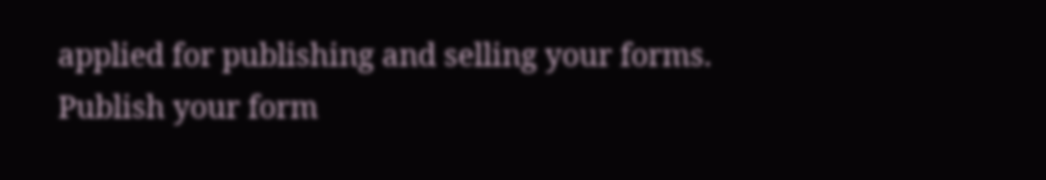applied for publishing and selling your forms.
Publish your form